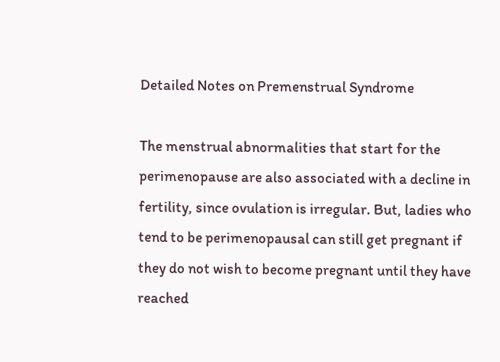Detailed Notes on Premenstrual Syndrome

The menstrual abnormalities that start for the perimenopause are also associated with a decline in fertility, since ovulation is irregular. But, ladies who tend to be perimenopausal can still get pregnant if they do not wish to become pregnant until they have reached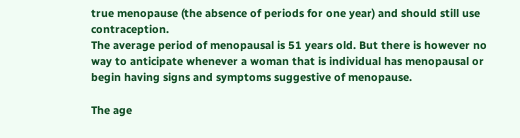true menopause (the absence of periods for one year) and should still use contraception.
The average period of menopausal is 51 years old. But there is however no way to anticipate whenever a woman that is individual has menopausal or begin having signs and symptoms suggestive of menopause.

The age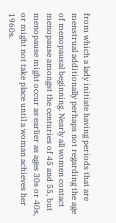from which a lady initiate having periods that are menstrual additionally perhaps not regarding the age of menopausal beginning. Nearly all women contact menopause amongst the centuries of 45 and 55, but menopause might occur as earlier as ages 30s or 40s, or might not take place until a woman achieves her 1960s.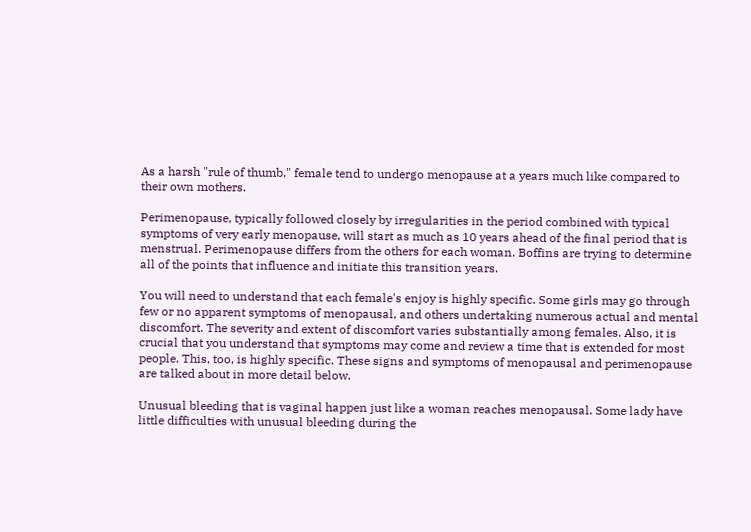As a harsh "rule of thumb," female tend to undergo menopause at a years much like compared to their own mothers.

Perimenopause, typically followed closely by irregularities in the period combined with typical symptoms of very early menopause, will start as much as 10 years ahead of the final period that is menstrual. Perimenopause differs from the others for each woman. Boffins are trying to determine all of the points that influence and initiate this transition years.

You will need to understand that each female's enjoy is highly specific. Some girls may go through few or no apparent symptoms of menopausal, and others undertaking numerous actual and mental discomfort. The severity and extent of discomfort varies substantially among females. Also, it is crucial that you understand that symptoms may come and review a time that is extended for most people. This, too, is highly specific. These signs and symptoms of menopausal and perimenopause are talked about in more detail below.

Unusual bleeding that is vaginal happen just like a woman reaches menopausal. Some lady have little difficulties with unusual bleeding during the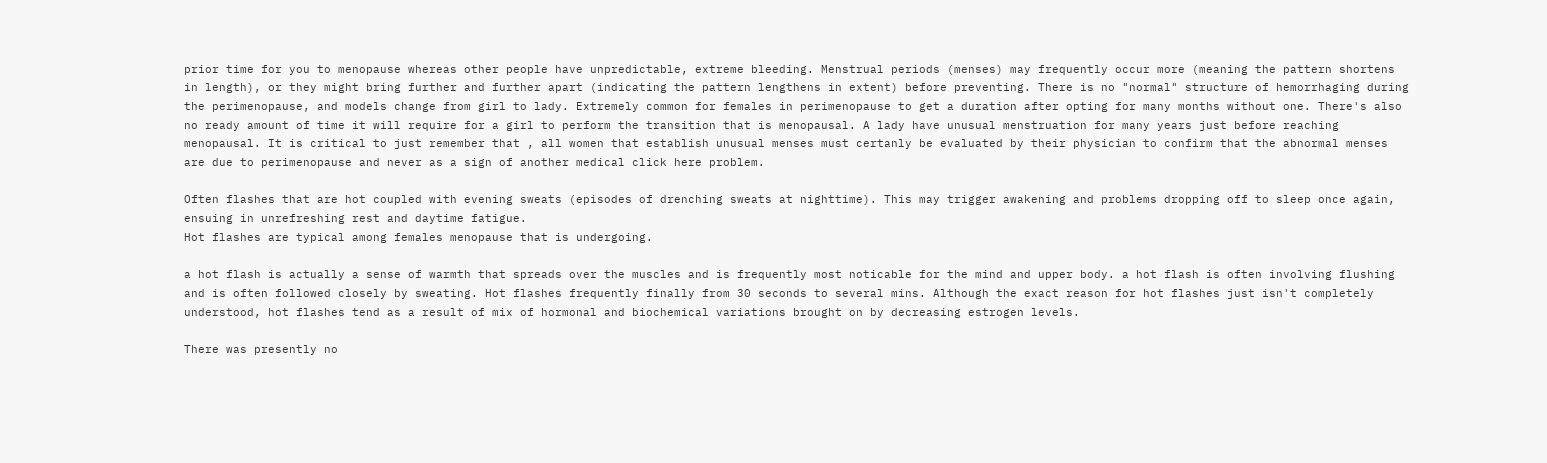prior time for you to menopause whereas other people have unpredictable, extreme bleeding. Menstrual periods (menses) may frequently occur more (meaning the pattern shortens in length), or they might bring further and further apart (indicating the pattern lengthens in extent) before preventing. There is no "normal" structure of hemorrhaging during the perimenopause, and models change from girl to lady. Extremely common for females in perimenopause to get a duration after opting for many months without one. There's also no ready amount of time it will require for a girl to perform the transition that is menopausal. A lady have unusual menstruation for many years just before reaching menopausal. It is critical to just remember that , all women that establish unusual menses must certanly be evaluated by their physician to confirm that the abnormal menses are due to perimenopause and never as a sign of another medical click here problem.

Often flashes that are hot coupled with evening sweats (episodes of drenching sweats at nighttime). This may trigger awakening and problems dropping off to sleep once again, ensuing in unrefreshing rest and daytime fatigue.
Hot flashes are typical among females menopause that is undergoing.

a hot flash is actually a sense of warmth that spreads over the muscles and is frequently most noticable for the mind and upper body. a hot flash is often involving flushing and is often followed closely by sweating. Hot flashes frequently finally from 30 seconds to several mins. Although the exact reason for hot flashes just isn't completely understood, hot flashes tend as a result of mix of hormonal and biochemical variations brought on by decreasing estrogen levels.

There was presently no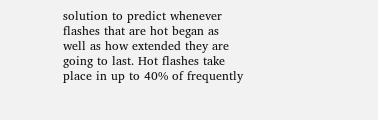solution to predict whenever flashes that are hot began as well as how extended they are going to last. Hot flashes take place in up to 40% of frequently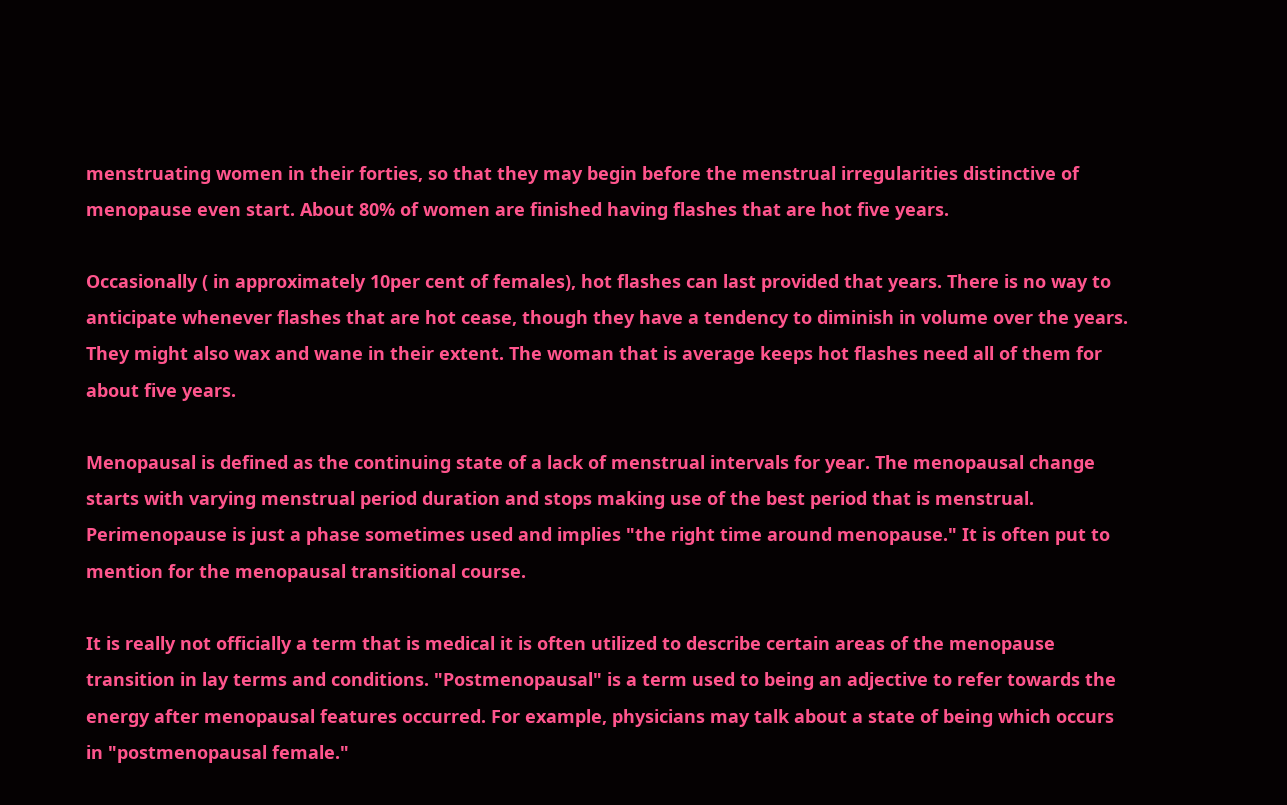menstruating women in their forties, so that they may begin before the menstrual irregularities distinctive of menopause even start. About 80% of women are finished having flashes that are hot five years.

Occasionally ( in approximately 10per cent of females), hot flashes can last provided that years. There is no way to anticipate whenever flashes that are hot cease, though they have a tendency to diminish in volume over the years. They might also wax and wane in their extent. The woman that is average keeps hot flashes need all of them for about five years.

Menopausal is defined as the continuing state of a lack of menstrual intervals for year. The menopausal change starts with varying menstrual period duration and stops making use of the best period that is menstrual. Perimenopause is just a phase sometimes used and implies "the right time around menopause." It is often put to mention for the menopausal transitional course.

It is really not officially a term that is medical it is often utilized to describe certain areas of the menopause transition in lay terms and conditions. "Postmenopausal" is a term used to being an adjective to refer towards the energy after menopausal features occurred. For example, physicians may talk about a state of being which occurs in "postmenopausal female."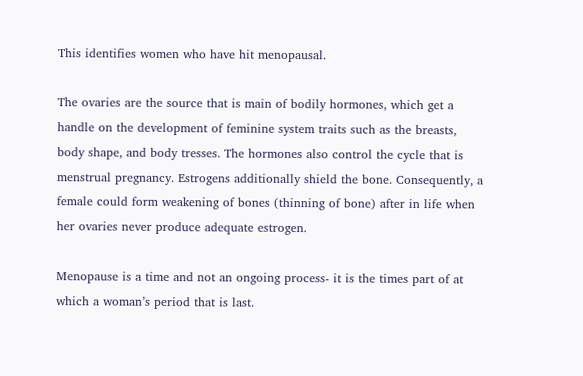This identifies women who have hit menopausal.

The ovaries are the source that is main of bodily hormones, which get a handle on the development of feminine system traits such as the breasts, body shape, and body tresses. The hormones also control the cycle that is menstrual pregnancy. Estrogens additionally shield the bone. Consequently, a female could form weakening of bones (thinning of bone) after in life when her ovaries never produce adequate estrogen.

Menopause is a time and not an ongoing process- it is the times part of at which a woman’s period that is last.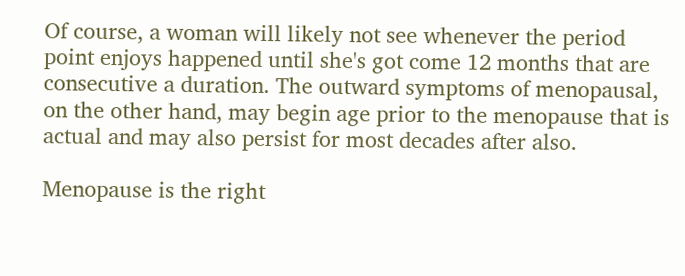Of course, a woman will likely not see whenever the period point enjoys happened until she's got come 12 months that are consecutive a duration. The outward symptoms of menopausal, on the other hand, may begin age prior to the menopause that is actual and may also persist for most decades after also.

Menopause is the right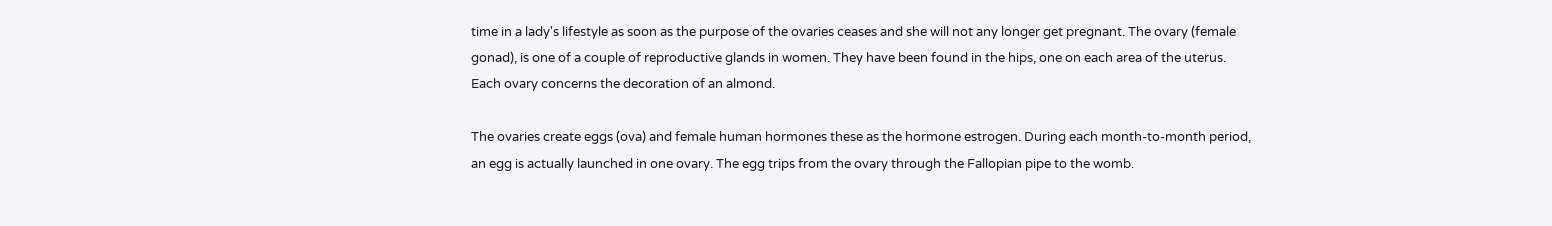time in a lady's lifestyle as soon as the purpose of the ovaries ceases and she will not any longer get pregnant. The ovary (female gonad), is one of a couple of reproductive glands in women. They have been found in the hips, one on each area of the uterus. Each ovary concerns the decoration of an almond.

The ovaries create eggs (ova) and female human hormones these as the hormone estrogen. During each month-to-month period, an egg is actually launched in one ovary. The egg trips from the ovary through the Fallopian pipe to the womb.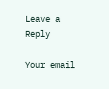Leave a Reply

Your email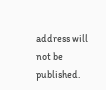address will not be published.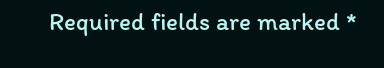Required fields are marked *